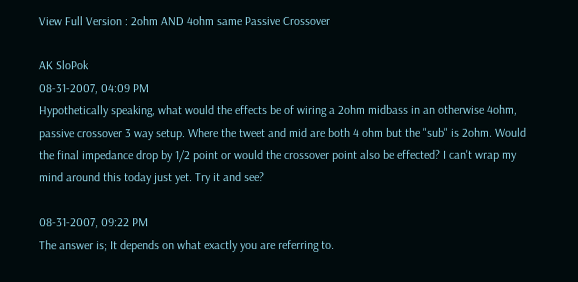View Full Version : 2ohm AND 4ohm same Passive Crossover

AK SloPok
08-31-2007, 04:09 PM
Hypothetically speaking, what would the effects be of wiring a 2ohm midbass in an otherwise 4ohm, passive crossover 3 way setup. Where the tweet and mid are both 4 ohm but the "sub" is 2ohm. Would the final impedance drop by 1/2 point or would the crossover point also be effected? I can't wrap my mind around this today just yet. Try it and see?

08-31-2007, 09:22 PM
The answer is; It depends on what exactly you are referring to.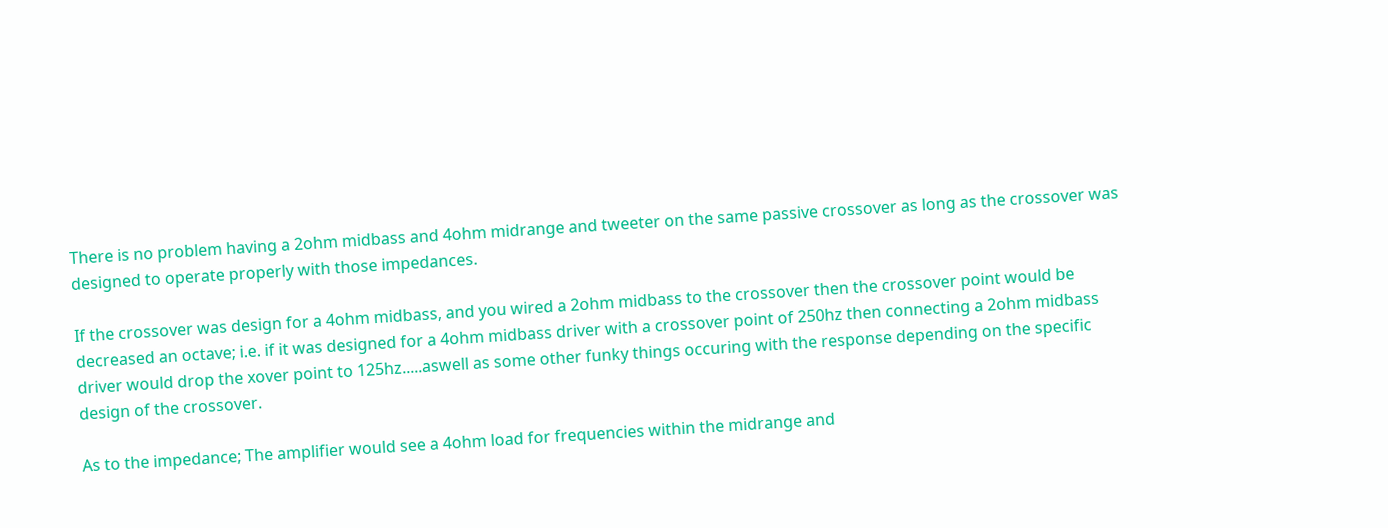There is no problem having a 2ohm midbass and 4ohm midrange and tweeter on the same passive crossover as long as the crossover was designed to operate properly with those impedances.

If the crossover was design for a 4ohm midbass, and you wired a 2ohm midbass to the crossover then the crossover point would be decreased an octave; i.e. if it was designed for a 4ohm midbass driver with a crossover point of 250hz then connecting a 2ohm midbass driver would drop the xover point to 125hz.....aswell as some other funky things occuring with the response depending on the specific design of the crossover.

As to the impedance; The amplifier would see a 4ohm load for frequencies within the midrange and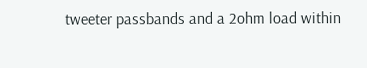tweeter passbands and a 2ohm load within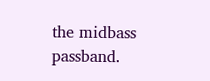the midbass passband.